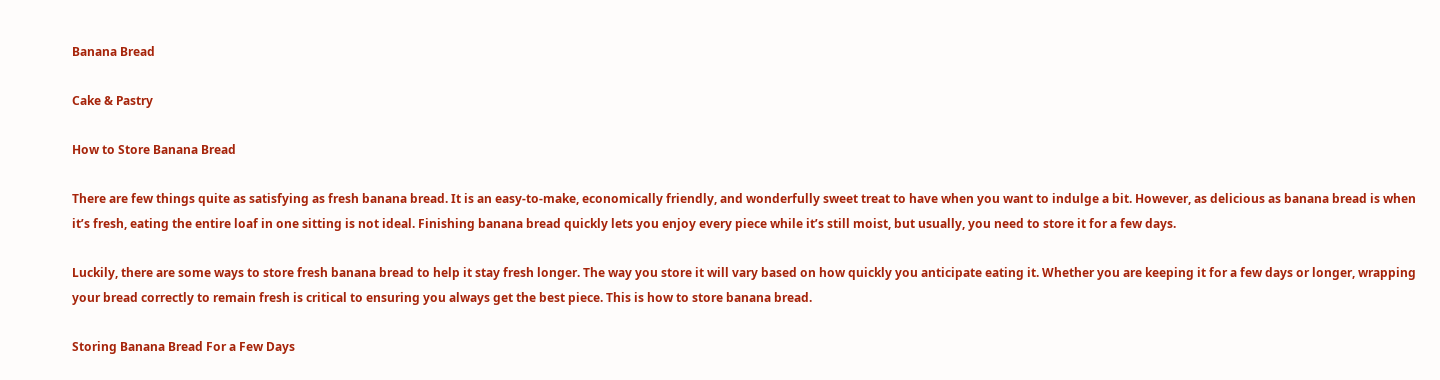Banana Bread

Cake & Pastry

How to Store Banana Bread

There are few things quite as satisfying as fresh banana bread. It is an easy-to-make, economically friendly, and wonderfully sweet treat to have when you want to indulge a bit. However, as delicious as banana bread is when it’s fresh, eating the entire loaf in one sitting is not ideal. Finishing banana bread quickly lets you enjoy every piece while it’s still moist, but usually, you need to store it for a few days.

Luckily, there are some ways to store fresh banana bread to help it stay fresh longer. The way you store it will vary based on how quickly you anticipate eating it. Whether you are keeping it for a few days or longer, wrapping your bread correctly to remain fresh is critical to ensuring you always get the best piece. This is how to store banana bread.

Storing Banana Bread For a Few Days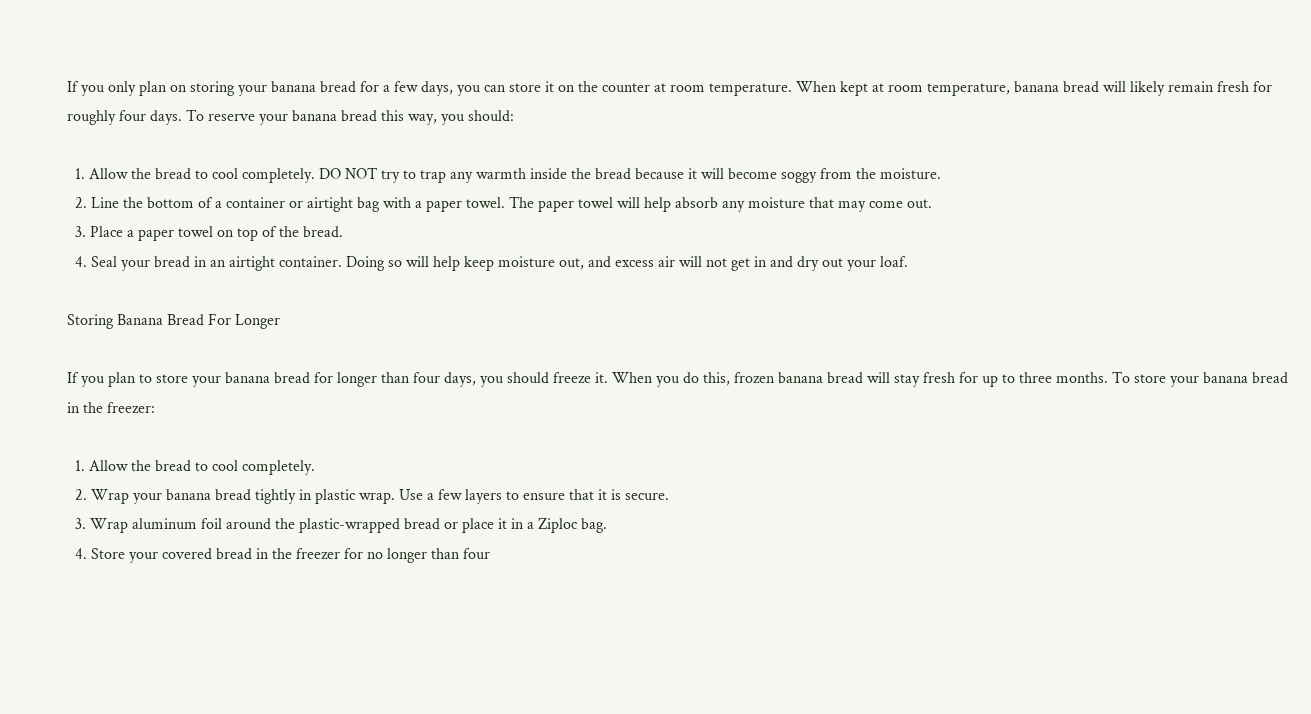If you only plan on storing your banana bread for a few days, you can store it on the counter at room temperature. When kept at room temperature, banana bread will likely remain fresh for roughly four days. To reserve your banana bread this way, you should:

  1. Allow the bread to cool completely. DO NOT try to trap any warmth inside the bread because it will become soggy from the moisture.
  2. Line the bottom of a container or airtight bag with a paper towel. The paper towel will help absorb any moisture that may come out.
  3. Place a paper towel on top of the bread.
  4. Seal your bread in an airtight container. Doing so will help keep moisture out, and excess air will not get in and dry out your loaf.

Storing Banana Bread For Longer

If you plan to store your banana bread for longer than four days, you should freeze it. When you do this, frozen banana bread will stay fresh for up to three months. To store your banana bread in the freezer:

  1. Allow the bread to cool completely.
  2. Wrap your banana bread tightly in plastic wrap. Use a few layers to ensure that it is secure.
  3. Wrap aluminum foil around the plastic-wrapped bread or place it in a Ziploc bag.
  4. Store your covered bread in the freezer for no longer than four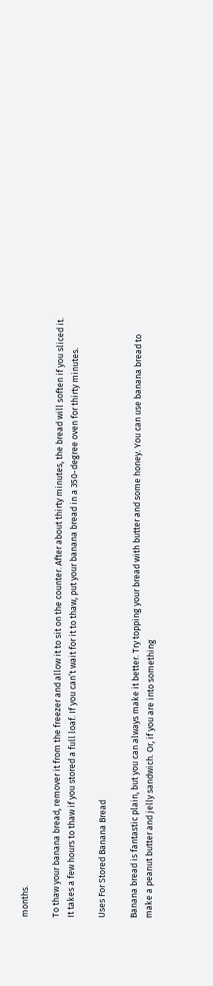months.

To thaw your banana bread, remover it from the freezer and allow it to sit on the counter. After about thirty minutes, the bread will soften if you sliced it. It takes a few hours to thaw if you stored a full loaf. If you can’t wait for it to thaw, put your banana bread in a 350-degree oven for thirty minutes.

Uses For Stored Banana Bread

Banana bread is fantastic plain, but you can always make it better. Try topping your bread with butter and some honey. You can use banana bread to make a peanut butter and jelly sandwich. Or, if you are into something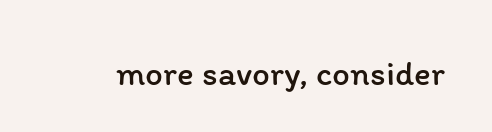more savory, consider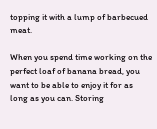topping it with a lump of barbecued meat.

When you spend time working on the perfect loaf of banana bread, you want to be able to enjoy it for as long as you can. Storing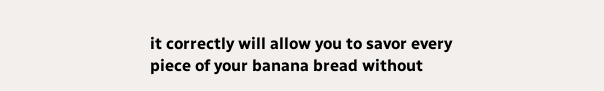it correctly will allow you to savor every piece of your banana bread without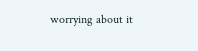worrying about it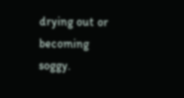drying out or becoming soggy.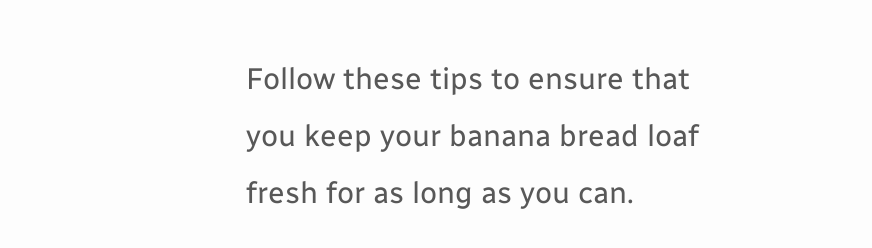Follow these tips to ensure that you keep your banana bread loaf fresh for as long as you can.